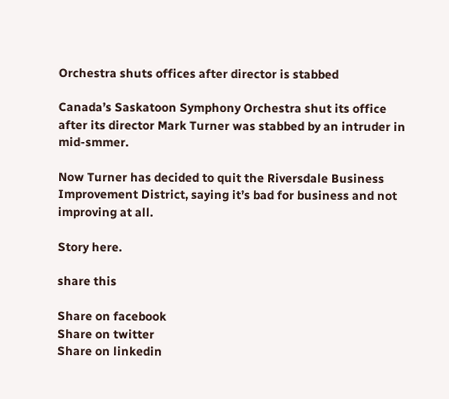Orchestra shuts offices after director is stabbed

Canada’s Saskatoon Symphony Orchestra shut its office after its director Mark Turner was stabbed by an intruder in mid-smmer.

Now Turner has decided to quit the Riversdale Business Improvement District, saying it’s bad for business and not improving at all.

Story here.

share this

Share on facebook
Share on twitter
Share on linkedin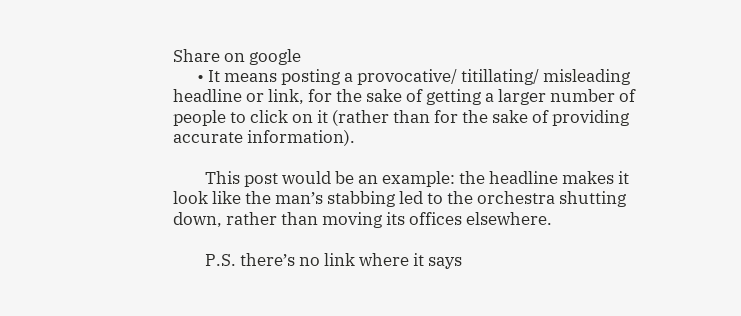Share on google
      • It means posting a provocative/ titillating/ misleading headline or link, for the sake of getting a larger number of people to click on it (rather than for the sake of providing accurate information).

        This post would be an example: the headline makes it look like the man’s stabbing led to the orchestra shutting down, rather than moving its offices elsewhere.

        P.S. there’s no link where it says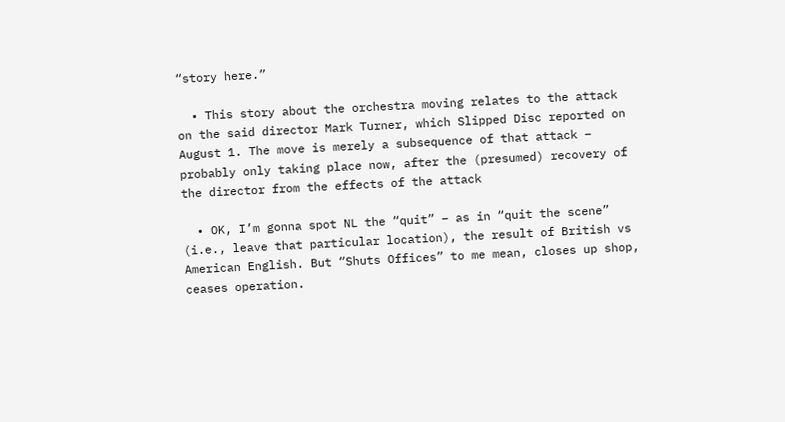“story here.”

  • This story about the orchestra moving relates to the attack on the said director Mark Turner, which Slipped Disc reported on August 1. The move is merely a subsequence of that attack – probably only taking place now, after the (presumed) recovery of the director from the effects of the attack

  • OK, I’m gonna spot NL the “quit” – as in “quit the scene” (i.e., leave that particular location), the result of British vs American English. But “Shuts Offices” to me mean, closes up shop, ceases operation.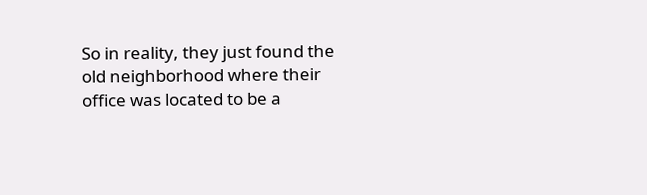So in reality, they just found the old neighborhood where their office was located to be a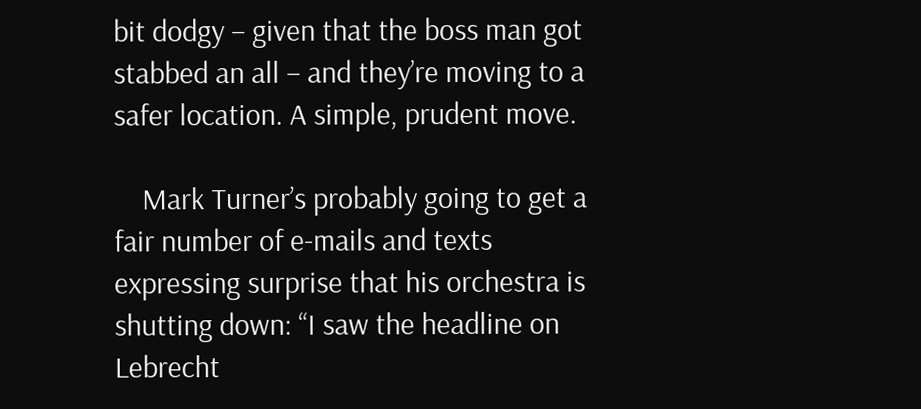bit dodgy – given that the boss man got stabbed an all – and they’re moving to a safer location. A simple, prudent move.

    Mark Turner’s probably going to get a fair number of e-mails and texts expressing surprise that his orchestra is shutting down: “I saw the headline on Lebrecht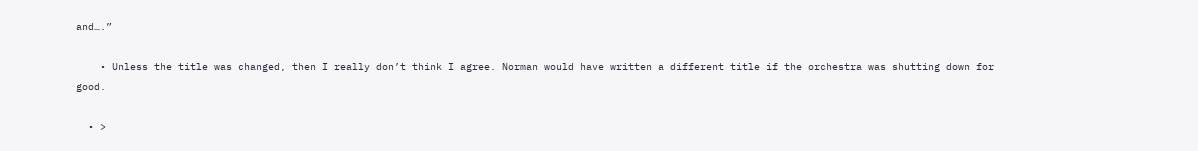and….”

    • Unless the title was changed, then I really don’t think I agree. Norman would have written a different title if the orchestra was shutting down for good.

  • >